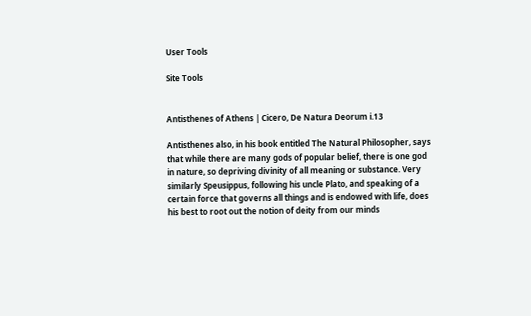User Tools

Site Tools


Antisthenes of Athens | Cicero, De Natura Deorum i.13

Antisthenes also, in his book entitled The Natural Philosopher, says that while there are many gods of popular belief, there is one god in nature, so depriving divinity of all meaning or substance. Very similarly Speusippus, following his uncle Plato, and speaking of a certain force that governs all things and is endowed with life, does his best to root out the notion of deity from our minds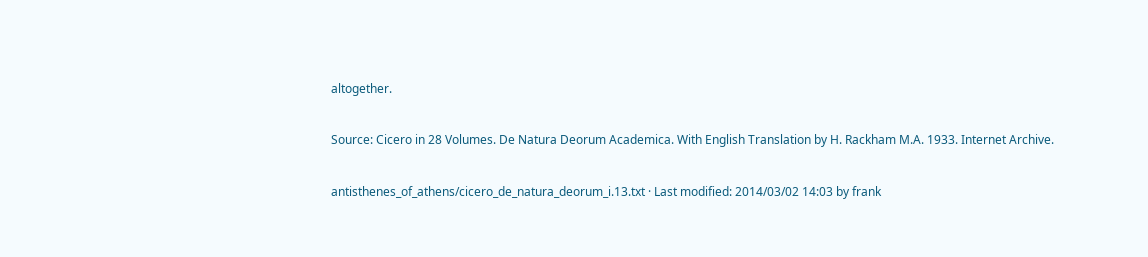altogether.

Source: Cicero in 28 Volumes. De Natura Deorum Academica. With English Translation by H. Rackham M.A. 1933. Internet Archive.

antisthenes_of_athens/cicero_de_natura_deorum_i.13.txt · Last modified: 2014/03/02 14:03 by frank